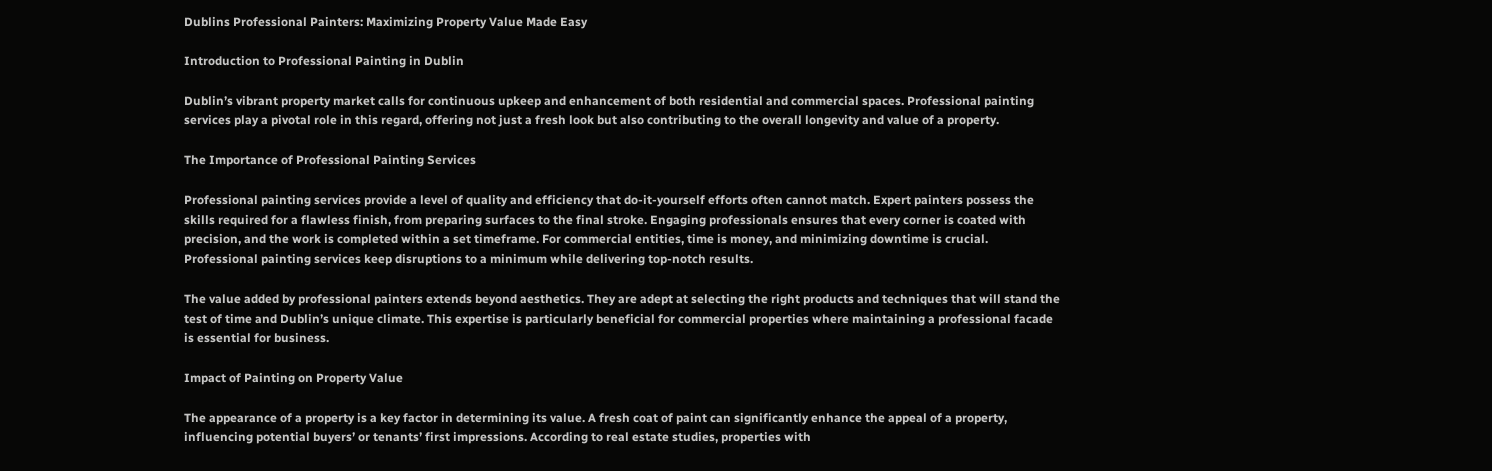Dublins Professional Painters: Maximizing Property Value Made Easy

Introduction to Professional Painting in Dublin

Dublin’s vibrant property market calls for continuous upkeep and enhancement of both residential and commercial spaces. Professional painting services play a pivotal role in this regard, offering not just a fresh look but also contributing to the overall longevity and value of a property.

The Importance of Professional Painting Services

Professional painting services provide a level of quality and efficiency that do-it-yourself efforts often cannot match. Expert painters possess the skills required for a flawless finish, from preparing surfaces to the final stroke. Engaging professionals ensures that every corner is coated with precision, and the work is completed within a set timeframe. For commercial entities, time is money, and minimizing downtime is crucial. Professional painting services keep disruptions to a minimum while delivering top-notch results.

The value added by professional painters extends beyond aesthetics. They are adept at selecting the right products and techniques that will stand the test of time and Dublin’s unique climate. This expertise is particularly beneficial for commercial properties where maintaining a professional facade is essential for business.

Impact of Painting on Property Value

The appearance of a property is a key factor in determining its value. A fresh coat of paint can significantly enhance the appeal of a property, influencing potential buyers’ or tenants’ first impressions. According to real estate studies, properties with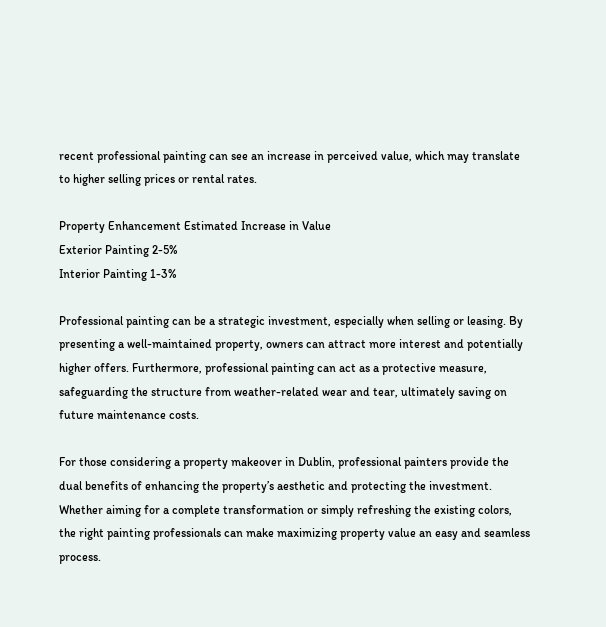recent professional painting can see an increase in perceived value, which may translate to higher selling prices or rental rates.

Property Enhancement Estimated Increase in Value
Exterior Painting 2-5%
Interior Painting 1-3%

Professional painting can be a strategic investment, especially when selling or leasing. By presenting a well-maintained property, owners can attract more interest and potentially higher offers. Furthermore, professional painting can act as a protective measure, safeguarding the structure from weather-related wear and tear, ultimately saving on future maintenance costs.

For those considering a property makeover in Dublin, professional painters provide the dual benefits of enhancing the property’s aesthetic and protecting the investment. Whether aiming for a complete transformation or simply refreshing the existing colors, the right painting professionals can make maximizing property value an easy and seamless process.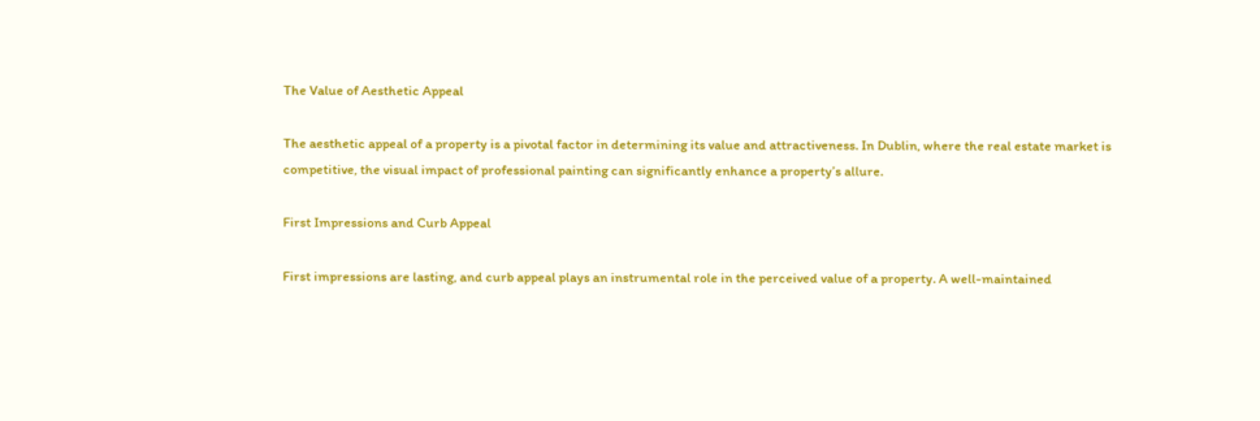The Value of Aesthetic Appeal

The aesthetic appeal of a property is a pivotal factor in determining its value and attractiveness. In Dublin, where the real estate market is competitive, the visual impact of professional painting can significantly enhance a property’s allure.

First Impressions and Curb Appeal

First impressions are lasting, and curb appeal plays an instrumental role in the perceived value of a property. A well-maintained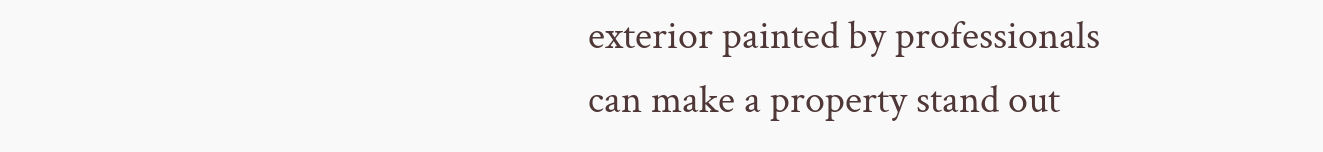exterior painted by professionals can make a property stand out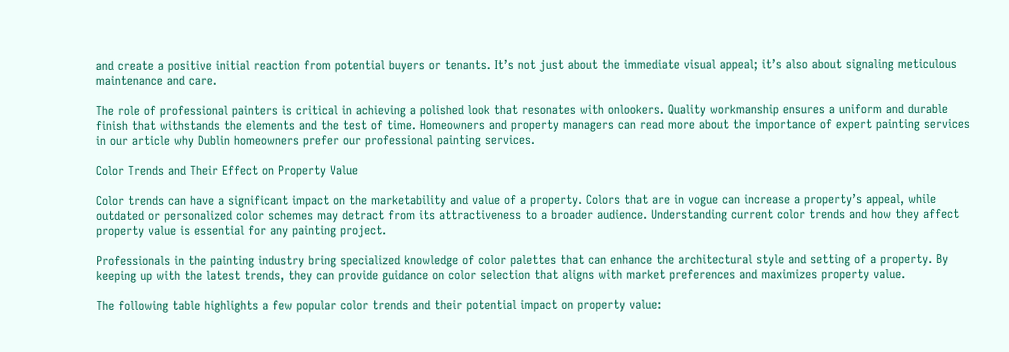and create a positive initial reaction from potential buyers or tenants. It’s not just about the immediate visual appeal; it’s also about signaling meticulous maintenance and care.

The role of professional painters is critical in achieving a polished look that resonates with onlookers. Quality workmanship ensures a uniform and durable finish that withstands the elements and the test of time. Homeowners and property managers can read more about the importance of expert painting services in our article why Dublin homeowners prefer our professional painting services.

Color Trends and Their Effect on Property Value

Color trends can have a significant impact on the marketability and value of a property. Colors that are in vogue can increase a property’s appeal, while outdated or personalized color schemes may detract from its attractiveness to a broader audience. Understanding current color trends and how they affect property value is essential for any painting project.

Professionals in the painting industry bring specialized knowledge of color palettes that can enhance the architectural style and setting of a property. By keeping up with the latest trends, they can provide guidance on color selection that aligns with market preferences and maximizes property value.

The following table highlights a few popular color trends and their potential impact on property value: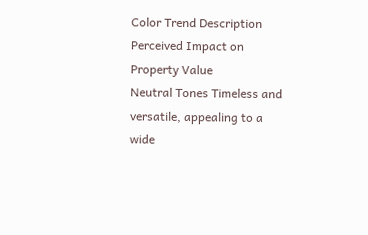Color Trend Description Perceived Impact on Property Value
Neutral Tones Timeless and versatile, appealing to a wide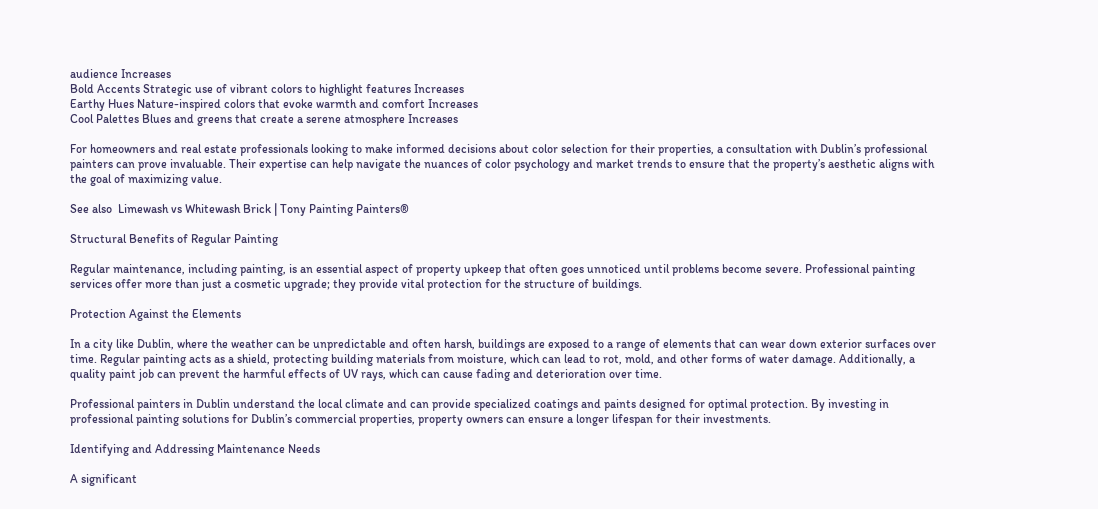audience Increases
Bold Accents Strategic use of vibrant colors to highlight features Increases
Earthy Hues Nature-inspired colors that evoke warmth and comfort Increases
Cool Palettes Blues and greens that create a serene atmosphere Increases

For homeowners and real estate professionals looking to make informed decisions about color selection for their properties, a consultation with Dublin’s professional painters can prove invaluable. Their expertise can help navigate the nuances of color psychology and market trends to ensure that the property’s aesthetic aligns with the goal of maximizing value.

See also  Limewash vs Whitewash Brick | Tony Painting Painters®

Structural Benefits of Regular Painting

Regular maintenance, including painting, is an essential aspect of property upkeep that often goes unnoticed until problems become severe. Professional painting services offer more than just a cosmetic upgrade; they provide vital protection for the structure of buildings.

Protection Against the Elements

In a city like Dublin, where the weather can be unpredictable and often harsh, buildings are exposed to a range of elements that can wear down exterior surfaces over time. Regular painting acts as a shield, protecting building materials from moisture, which can lead to rot, mold, and other forms of water damage. Additionally, a quality paint job can prevent the harmful effects of UV rays, which can cause fading and deterioration over time.

Professional painters in Dublin understand the local climate and can provide specialized coatings and paints designed for optimal protection. By investing in professional painting solutions for Dublin’s commercial properties, property owners can ensure a longer lifespan for their investments.

Identifying and Addressing Maintenance Needs

A significant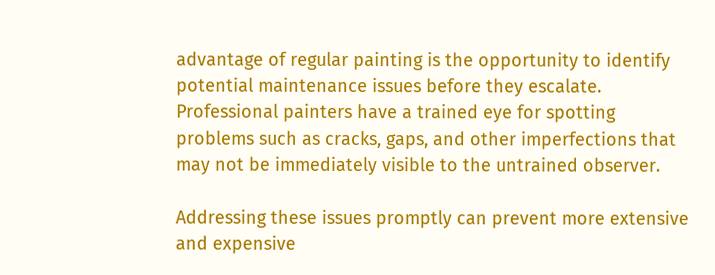advantage of regular painting is the opportunity to identify potential maintenance issues before they escalate. Professional painters have a trained eye for spotting problems such as cracks, gaps, and other imperfections that may not be immediately visible to the untrained observer.

Addressing these issues promptly can prevent more extensive and expensive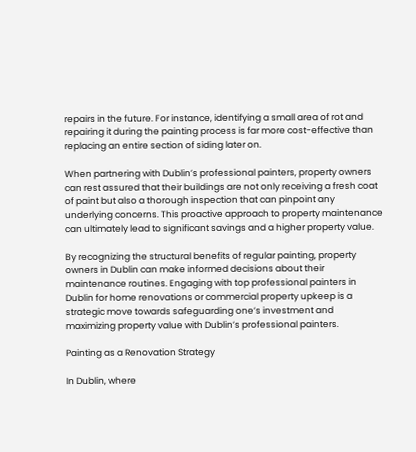repairs in the future. For instance, identifying a small area of rot and repairing it during the painting process is far more cost-effective than replacing an entire section of siding later on.

When partnering with Dublin’s professional painters, property owners can rest assured that their buildings are not only receiving a fresh coat of paint but also a thorough inspection that can pinpoint any underlying concerns. This proactive approach to property maintenance can ultimately lead to significant savings and a higher property value.

By recognizing the structural benefits of regular painting, property owners in Dublin can make informed decisions about their maintenance routines. Engaging with top professional painters in Dublin for home renovations or commercial property upkeep is a strategic move towards safeguarding one’s investment and maximizing property value with Dublin’s professional painters.

Painting as a Renovation Strategy

In Dublin, where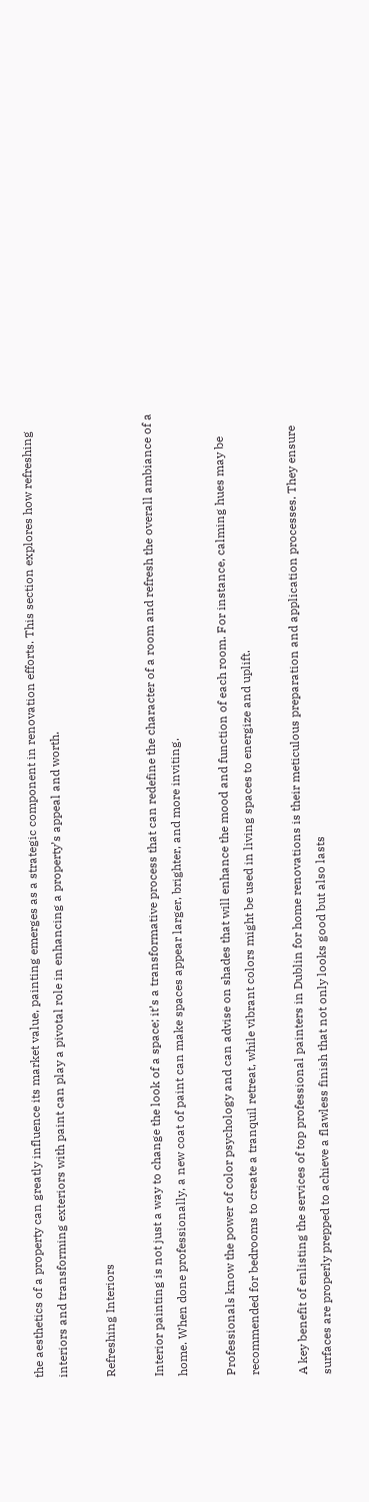the aesthetics of a property can greatly influence its market value, painting emerges as a strategic component in renovation efforts. This section explores how refreshing interiors and transforming exteriors with paint can play a pivotal role in enhancing a property’s appeal and worth.

Refreshing Interiors

Interior painting is not just a way to change the look of a space; it’s a transformative process that can redefine the character of a room and refresh the overall ambiance of a home. When done professionally, a new coat of paint can make spaces appear larger, brighter, and more inviting.

Professionals know the power of color psychology and can advise on shades that will enhance the mood and function of each room. For instance, calming hues may be recommended for bedrooms to create a tranquil retreat, while vibrant colors might be used in living spaces to energize and uplift.

A key benefit of enlisting the services of top professional painters in Dublin for home renovations is their meticulous preparation and application processes. They ensure surfaces are properly prepped to achieve a flawless finish that not only looks good but also lasts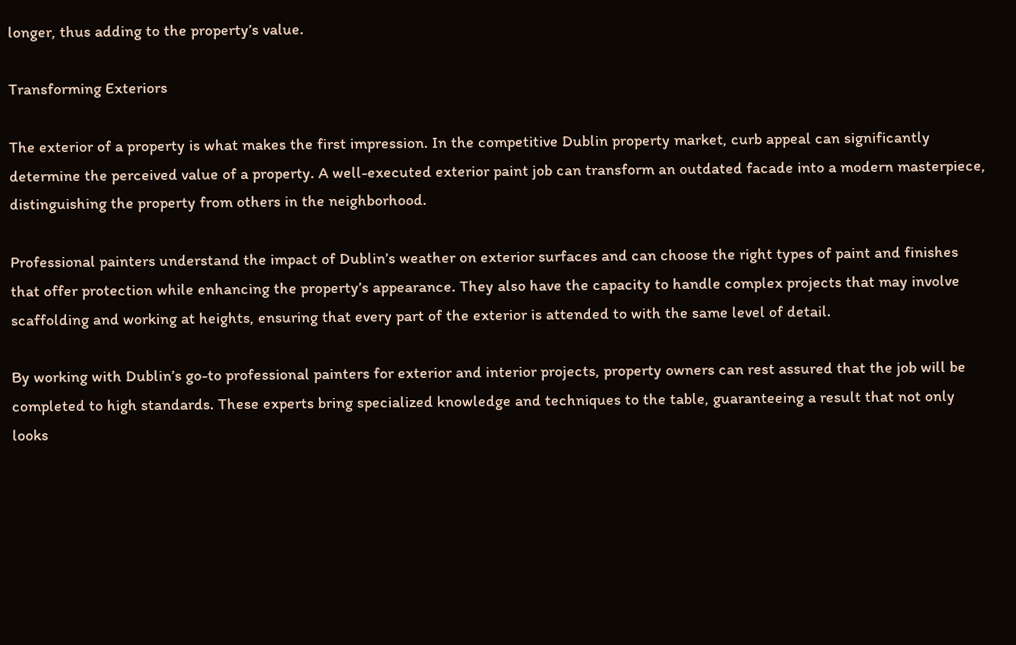longer, thus adding to the property’s value.

Transforming Exteriors

The exterior of a property is what makes the first impression. In the competitive Dublin property market, curb appeal can significantly determine the perceived value of a property. A well-executed exterior paint job can transform an outdated facade into a modern masterpiece, distinguishing the property from others in the neighborhood.

Professional painters understand the impact of Dublin’s weather on exterior surfaces and can choose the right types of paint and finishes that offer protection while enhancing the property’s appearance. They also have the capacity to handle complex projects that may involve scaffolding and working at heights, ensuring that every part of the exterior is attended to with the same level of detail.

By working with Dublin’s go-to professional painters for exterior and interior projects, property owners can rest assured that the job will be completed to high standards. These experts bring specialized knowledge and techniques to the table, guaranteeing a result that not only looks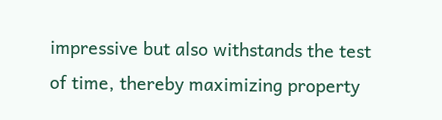impressive but also withstands the test of time, thereby maximizing property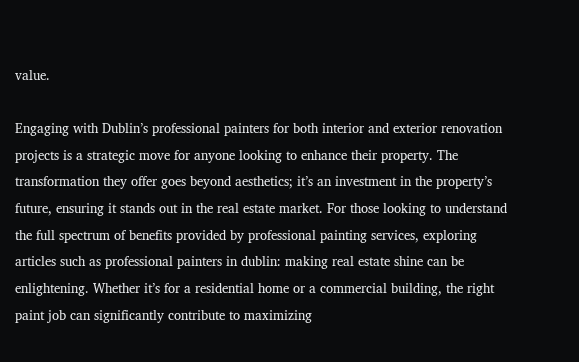value.

Engaging with Dublin’s professional painters for both interior and exterior renovation projects is a strategic move for anyone looking to enhance their property. The transformation they offer goes beyond aesthetics; it’s an investment in the property’s future, ensuring it stands out in the real estate market. For those looking to understand the full spectrum of benefits provided by professional painting services, exploring articles such as professional painters in dublin: making real estate shine can be enlightening. Whether it’s for a residential home or a commercial building, the right paint job can significantly contribute to maximizing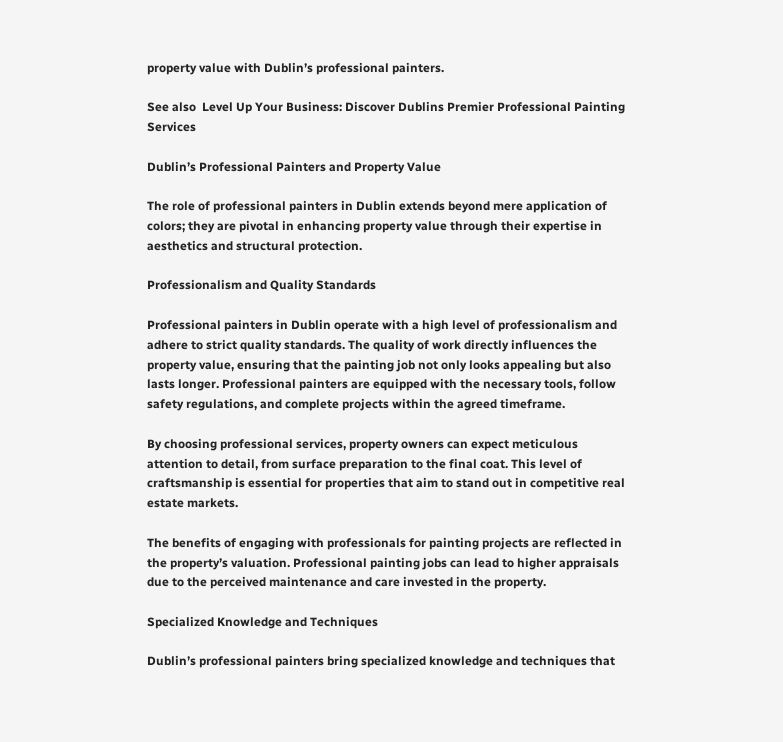property value with Dublin’s professional painters.

See also  Level Up Your Business: Discover Dublins Premier Professional Painting Services

Dublin’s Professional Painters and Property Value

The role of professional painters in Dublin extends beyond mere application of colors; they are pivotal in enhancing property value through their expertise in aesthetics and structural protection.

Professionalism and Quality Standards

Professional painters in Dublin operate with a high level of professionalism and adhere to strict quality standards. The quality of work directly influences the property value, ensuring that the painting job not only looks appealing but also lasts longer. Professional painters are equipped with the necessary tools, follow safety regulations, and complete projects within the agreed timeframe.

By choosing professional services, property owners can expect meticulous attention to detail, from surface preparation to the final coat. This level of craftsmanship is essential for properties that aim to stand out in competitive real estate markets.

The benefits of engaging with professionals for painting projects are reflected in the property’s valuation. Professional painting jobs can lead to higher appraisals due to the perceived maintenance and care invested in the property.

Specialized Knowledge and Techniques

Dublin’s professional painters bring specialized knowledge and techniques that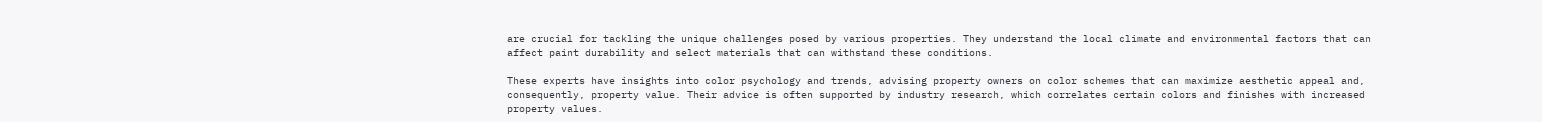are crucial for tackling the unique challenges posed by various properties. They understand the local climate and environmental factors that can affect paint durability and select materials that can withstand these conditions.

These experts have insights into color psychology and trends, advising property owners on color schemes that can maximize aesthetic appeal and, consequently, property value. Their advice is often supported by industry research, which correlates certain colors and finishes with increased property values.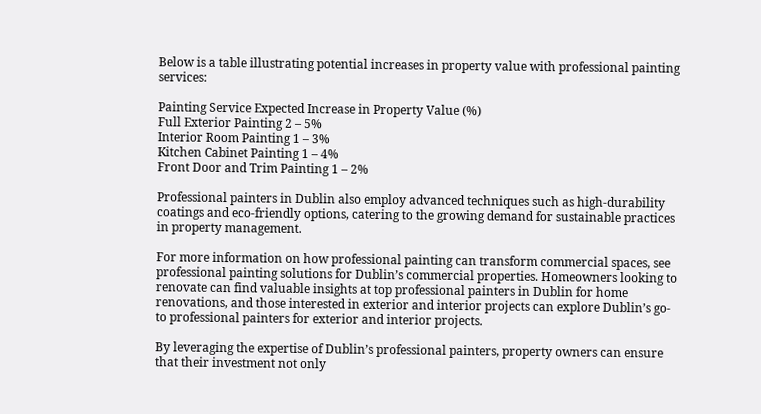Below is a table illustrating potential increases in property value with professional painting services:

Painting Service Expected Increase in Property Value (%)
Full Exterior Painting 2 – 5%
Interior Room Painting 1 – 3%
Kitchen Cabinet Painting 1 – 4%
Front Door and Trim Painting 1 – 2%

Professional painters in Dublin also employ advanced techniques such as high-durability coatings and eco-friendly options, catering to the growing demand for sustainable practices in property management.

For more information on how professional painting can transform commercial spaces, see professional painting solutions for Dublin’s commercial properties. Homeowners looking to renovate can find valuable insights at top professional painters in Dublin for home renovations, and those interested in exterior and interior projects can explore Dublin’s go-to professional painters for exterior and interior projects.

By leveraging the expertise of Dublin’s professional painters, property owners can ensure that their investment not only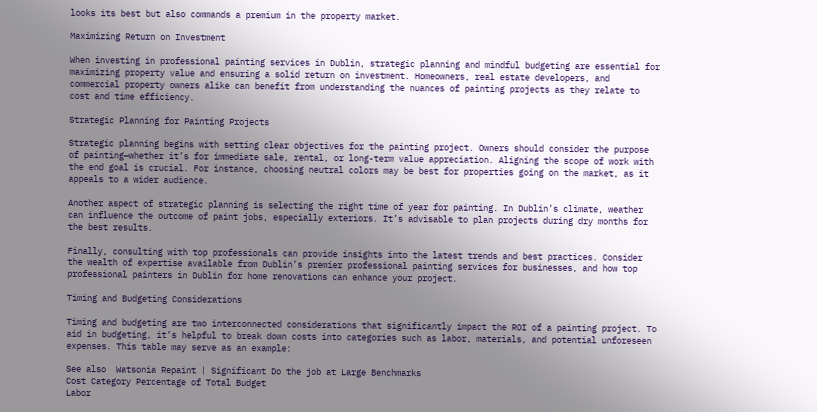looks its best but also commands a premium in the property market.

Maximizing Return on Investment

When investing in professional painting services in Dublin, strategic planning and mindful budgeting are essential for maximizing property value and ensuring a solid return on investment. Homeowners, real estate developers, and commercial property owners alike can benefit from understanding the nuances of painting projects as they relate to cost and time efficiency.

Strategic Planning for Painting Projects

Strategic planning begins with setting clear objectives for the painting project. Owners should consider the purpose of painting—whether it’s for immediate sale, rental, or long-term value appreciation. Aligning the scope of work with the end goal is crucial. For instance, choosing neutral colors may be best for properties going on the market, as it appeals to a wider audience.

Another aspect of strategic planning is selecting the right time of year for painting. In Dublin’s climate, weather can influence the outcome of paint jobs, especially exteriors. It’s advisable to plan projects during dry months for the best results.

Finally, consulting with top professionals can provide insights into the latest trends and best practices. Consider the wealth of expertise available from Dublin’s premier professional painting services for businesses, and how top professional painters in Dublin for home renovations can enhance your project.

Timing and Budgeting Considerations

Timing and budgeting are two interconnected considerations that significantly impact the ROI of a painting project. To aid in budgeting, it’s helpful to break down costs into categories such as labor, materials, and potential unforeseen expenses. This table may serve as an example:

See also  Watsonia Repaint | Significant Do the job at Large Benchmarks
Cost Category Percentage of Total Budget
Labor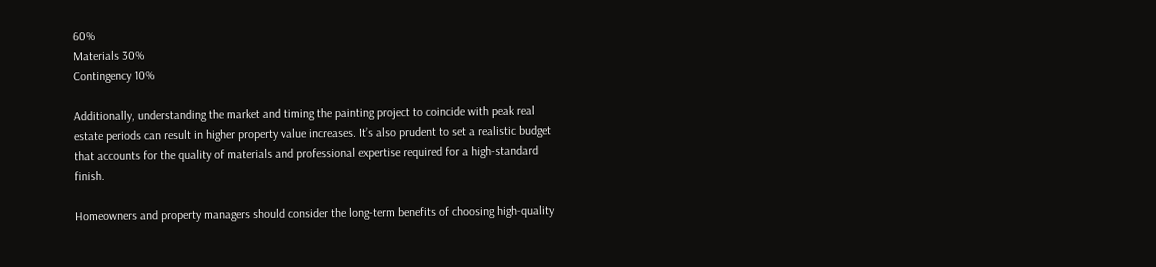60%
Materials 30%
Contingency 10%

Additionally, understanding the market and timing the painting project to coincide with peak real estate periods can result in higher property value increases. It’s also prudent to set a realistic budget that accounts for the quality of materials and professional expertise required for a high-standard finish.

Homeowners and property managers should consider the long-term benefits of choosing high-quality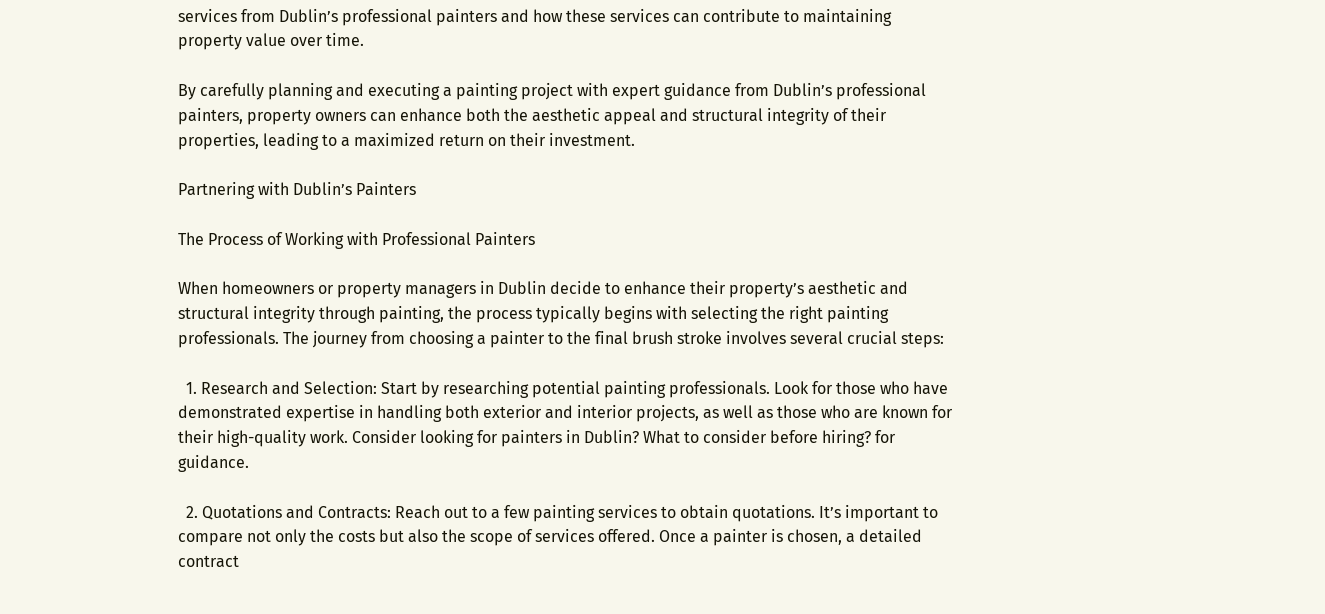services from Dublin’s professional painters and how these services can contribute to maintaining property value over time.

By carefully planning and executing a painting project with expert guidance from Dublin’s professional painters, property owners can enhance both the aesthetic appeal and structural integrity of their properties, leading to a maximized return on their investment.

Partnering with Dublin’s Painters

The Process of Working with Professional Painters

When homeowners or property managers in Dublin decide to enhance their property’s aesthetic and structural integrity through painting, the process typically begins with selecting the right painting professionals. The journey from choosing a painter to the final brush stroke involves several crucial steps:

  1. Research and Selection: Start by researching potential painting professionals. Look for those who have demonstrated expertise in handling both exterior and interior projects, as well as those who are known for their high-quality work. Consider looking for painters in Dublin? What to consider before hiring? for guidance.

  2. Quotations and Contracts: Reach out to a few painting services to obtain quotations. It’s important to compare not only the costs but also the scope of services offered. Once a painter is chosen, a detailed contract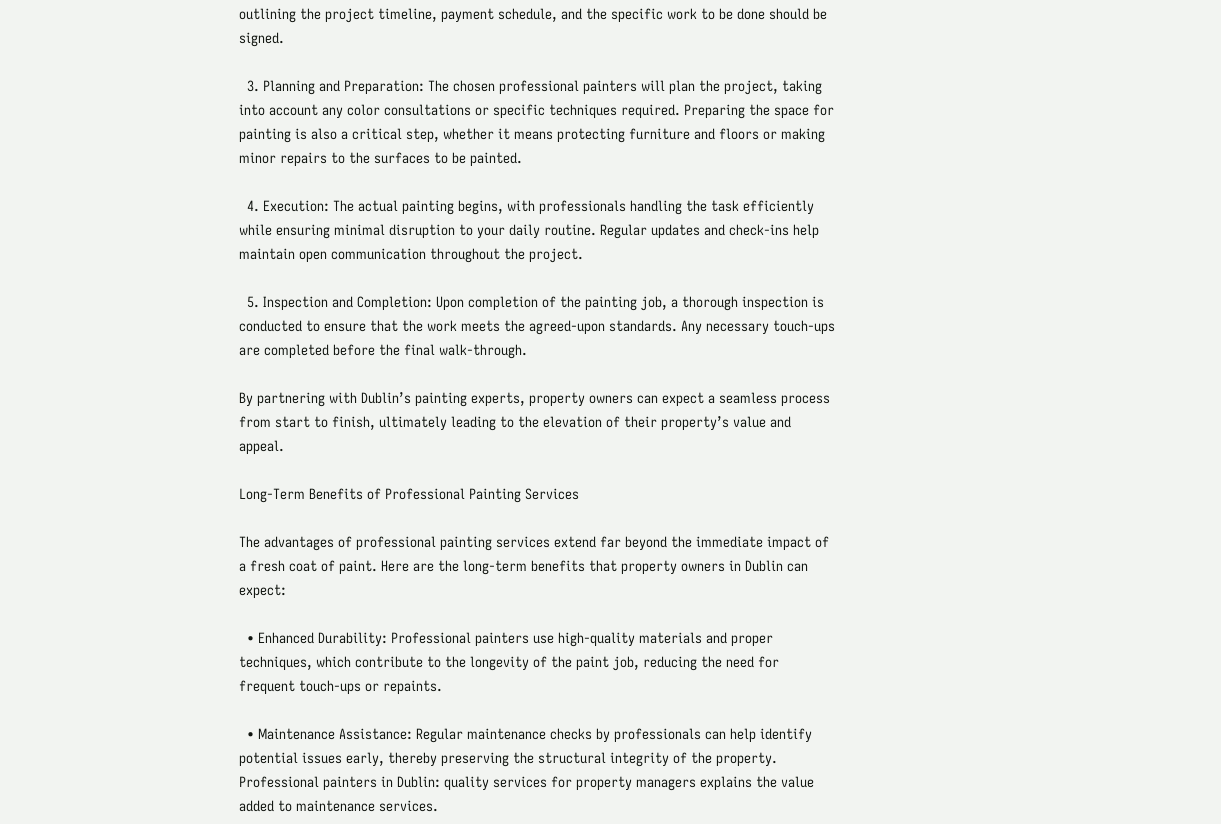outlining the project timeline, payment schedule, and the specific work to be done should be signed.

  3. Planning and Preparation: The chosen professional painters will plan the project, taking into account any color consultations or specific techniques required. Preparing the space for painting is also a critical step, whether it means protecting furniture and floors or making minor repairs to the surfaces to be painted.

  4. Execution: The actual painting begins, with professionals handling the task efficiently while ensuring minimal disruption to your daily routine. Regular updates and check-ins help maintain open communication throughout the project.

  5. Inspection and Completion: Upon completion of the painting job, a thorough inspection is conducted to ensure that the work meets the agreed-upon standards. Any necessary touch-ups are completed before the final walk-through.

By partnering with Dublin’s painting experts, property owners can expect a seamless process from start to finish, ultimately leading to the elevation of their property’s value and appeal.

Long-Term Benefits of Professional Painting Services

The advantages of professional painting services extend far beyond the immediate impact of a fresh coat of paint. Here are the long-term benefits that property owners in Dublin can expect:

  • Enhanced Durability: Professional painters use high-quality materials and proper techniques, which contribute to the longevity of the paint job, reducing the need for frequent touch-ups or repaints.

  • Maintenance Assistance: Regular maintenance checks by professionals can help identify potential issues early, thereby preserving the structural integrity of the property. Professional painters in Dublin: quality services for property managers explains the value added to maintenance services.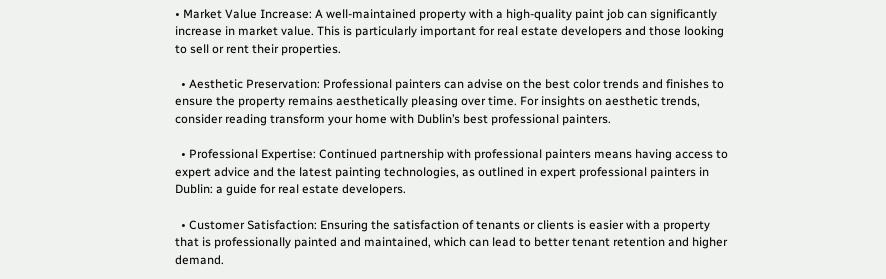• Market Value Increase: A well-maintained property with a high-quality paint job can significantly increase in market value. This is particularly important for real estate developers and those looking to sell or rent their properties.

  • Aesthetic Preservation: Professional painters can advise on the best color trends and finishes to ensure the property remains aesthetically pleasing over time. For insights on aesthetic trends, consider reading transform your home with Dublin’s best professional painters.

  • Professional Expertise: Continued partnership with professional painters means having access to expert advice and the latest painting technologies, as outlined in expert professional painters in Dublin: a guide for real estate developers.

  • Customer Satisfaction: Ensuring the satisfaction of tenants or clients is easier with a property that is professionally painted and maintained, which can lead to better tenant retention and higher demand.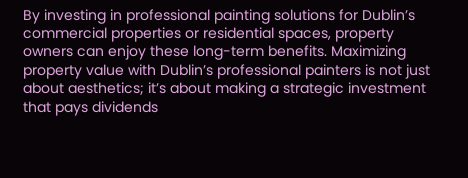By investing in professional painting solutions for Dublin’s commercial properties or residential spaces, property owners can enjoy these long-term benefits. Maximizing property value with Dublin’s professional painters is not just about aesthetics; it’s about making a strategic investment that pays dividends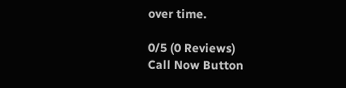over time.

0/5 (0 Reviews)
Call Now Button